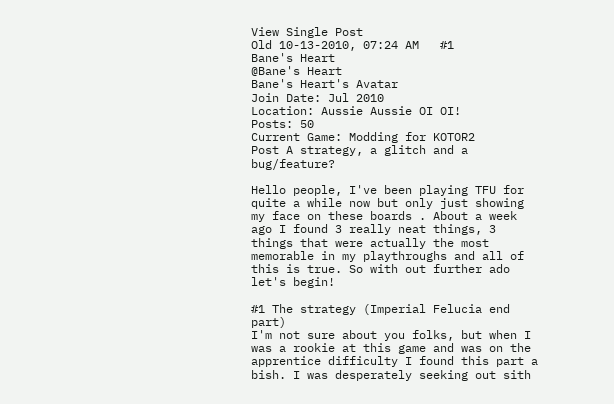View Single Post
Old 10-13-2010, 07:24 AM   #1
Bane's Heart
@Bane's Heart
Bane's Heart's Avatar
Join Date: Jul 2010
Location: Aussie Aussie OI OI!
Posts: 50
Current Game: Modding for KOTOR2
Post A strategy, a glitch and a bug/feature?

Hello people, I've been playing TFU for quite a while now but only just showing my face on these boards . About a week ago I found 3 really neat things, 3 things that were actually the most memorable in my playthroughs and all of this is true. So with out further ado let's begin!

#1 The strategy (Imperial Felucia end part)
I'm not sure about you folks, but when I was a rookie at this game and was on the apprentice difficulty I found this part a bish. I was desperately seeking out sith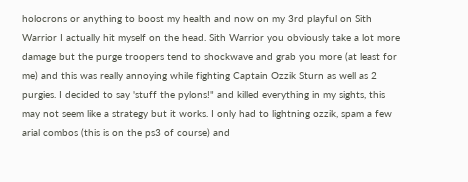holocrons or anything to boost my health and now on my 3rd playful on Sith Warrior I actually hit myself on the head. Sith Warrior you obviously take a lot more damage but the purge troopers tend to shockwave and grab you more (at least for me) and this was really annoying while fighting Captain Ozzik Sturn as well as 2 purgies. I decided to say 'stuff the pylons!" and killed everything in my sights, this may not seem like a strategy but it works. I only had to lightning ozzik, spam a few arial combos (this is on the ps3 of course) and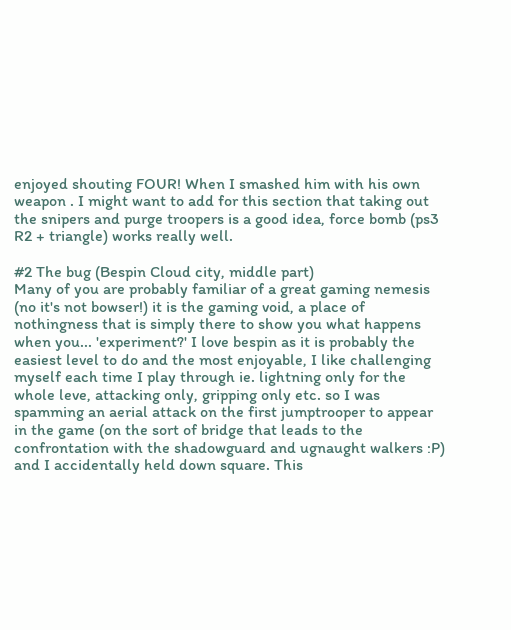enjoyed shouting FOUR! When I smashed him with his own weapon . I might want to add for this section that taking out the snipers and purge troopers is a good idea, force bomb (ps3 R2 + triangle) works really well.

#2 The bug (Bespin Cloud city, middle part)
Many of you are probably familiar of a great gaming nemesis (no it's not bowser!) it is the gaming void, a place of nothingness that is simply there to show you what happens when you... 'experiment?' I love bespin as it is probably the easiest level to do and the most enjoyable, I like challenging myself each time I play through ie. lightning only for the whole leve, attacking only, gripping only etc. so I was spamming an aerial attack on the first jumptrooper to appear in the game (on the sort of bridge that leads to the confrontation with the shadowguard and ugnaught walkers :P) and I accidentally held down square. This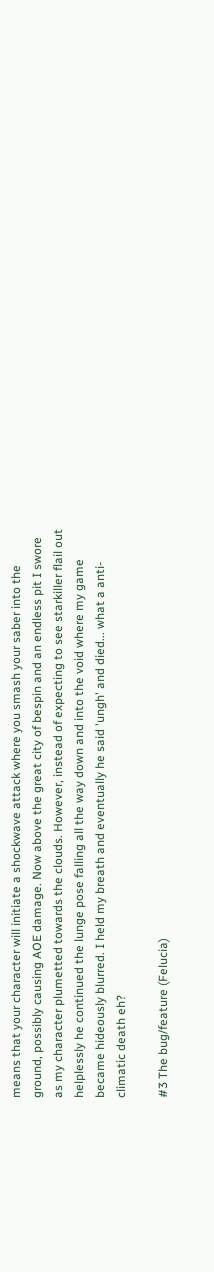means that your character will initiate a shockwave attack where you smash your saber into the ground, possibly causing AOE damage. Now above the great city of bespin and an endless pit I swore as my character plumetted towards the clouds. However, instead of expecting to see starkiller flail out helplessly he continued the lunge pose falling all the way down and into the void where my game became hideously blurred. I held my breath and eventually he said 'ungh' and died... what a anti-climatic death eh?

#3 The bug/feature (Felucia)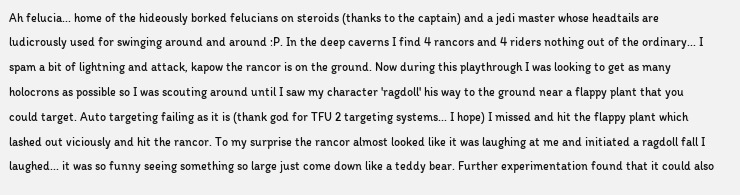Ah felucia... home of the hideously borked felucians on steroids (thanks to the captain) and a jedi master whose headtails are ludicrously used for swinging around and around :P. In the deep caverns I find 4 rancors and 4 riders nothing out of the ordinary... I spam a bit of lightning and attack, kapow the rancor is on the ground. Now during this playthrough I was looking to get as many holocrons as possible so I was scouting around until I saw my character 'ragdoll' his way to the ground near a flappy plant that you could target. Auto targeting failing as it is (thank god for TFU 2 targeting systems... I hope) I missed and hit the flappy plant which lashed out viciously and hit the rancor. To my surprise the rancor almost looked like it was laughing at me and initiated a ragdoll fall I laughed... it was so funny seeing something so large just come down like a teddy bear. Further experimentation found that it could also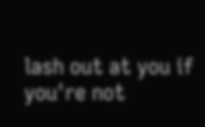lash out at you if you're not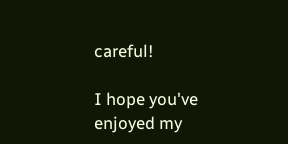careful!

I hope you've enjoyed my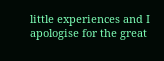little experiences and I apologise for the great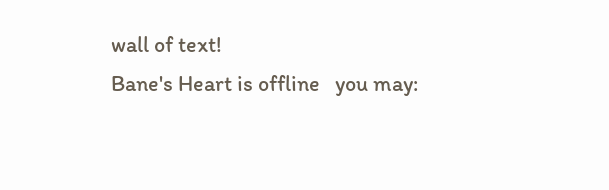wall of text!
Bane's Heart is offline   you may: